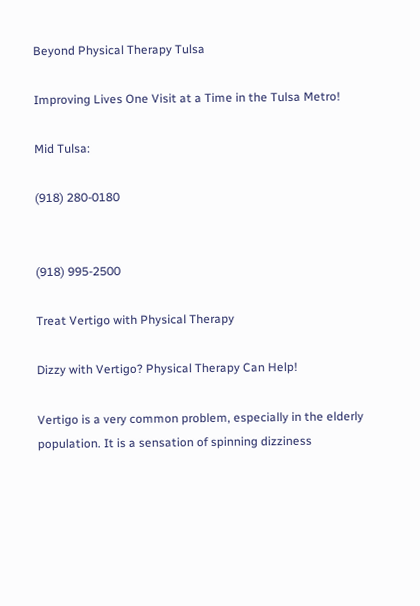Beyond Physical Therapy Tulsa

Improving Lives One Visit at a Time in the Tulsa Metro!

Mid Tulsa:

(918) 280-0180


(918) 995-2500

Treat Vertigo with Physical Therapy

Dizzy with Vertigo? Physical Therapy Can Help!

Vertigo is a very common problem, especially in the elderly population. It is a sensation of spinning dizziness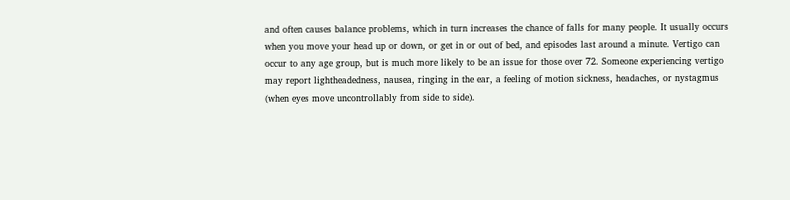and often causes balance problems, which in turn increases the chance of falls for many people. It usually occurs when you move your head up or down, or get in or out of bed, and episodes last around a minute. Vertigo can occur to any age group, but is much more likely to be an issue for those over 72. Someone experiencing vertigo may report lightheadedness, nausea, ringing in the ear, a feeling of motion sickness, headaches, or nystagmus (when eyes move uncontrollably from side to side).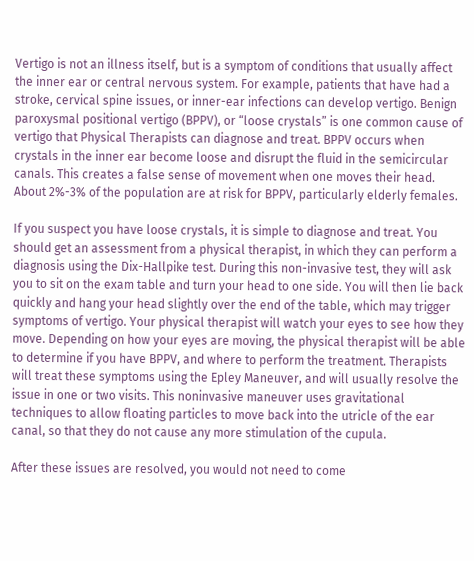Vertigo is not an illness itself, but is a symptom of conditions that usually affect the inner ear or central nervous system. For example, patients that have had a stroke, cervical spine issues, or inner-ear infections can develop vertigo. Benign paroxysmal positional vertigo (BPPV), or “loose crystals” is one common cause of vertigo that Physical Therapists can diagnose and treat. BPPV occurs when crystals in the inner ear become loose and disrupt the fluid in the semicircular canals. This creates a false sense of movement when one moves their head. About 2%-3% of the population are at risk for BPPV, particularly elderly females.

If you suspect you have loose crystals, it is simple to diagnose and treat. You should get an assessment from a physical therapist, in which they can perform a diagnosis using the Dix-Hallpike test. During this non-invasive test, they will ask you to sit on the exam table and turn your head to one side. You will then lie back quickly and hang your head slightly over the end of the table, which may trigger symptoms of vertigo. Your physical therapist will watch your eyes to see how they move. Depending on how your eyes are moving, the physical therapist will be able to determine if you have BPPV, and where to perform the treatment. Therapists will treat these symptoms using the Epley Maneuver, and will usually resolve the issue in one or two visits. This noninvasive maneuver uses gravitational techniques to allow floating particles to move back into the utricle of the ear canal, so that they do not cause any more stimulation of the cupula.

After these issues are resolved, you would not need to come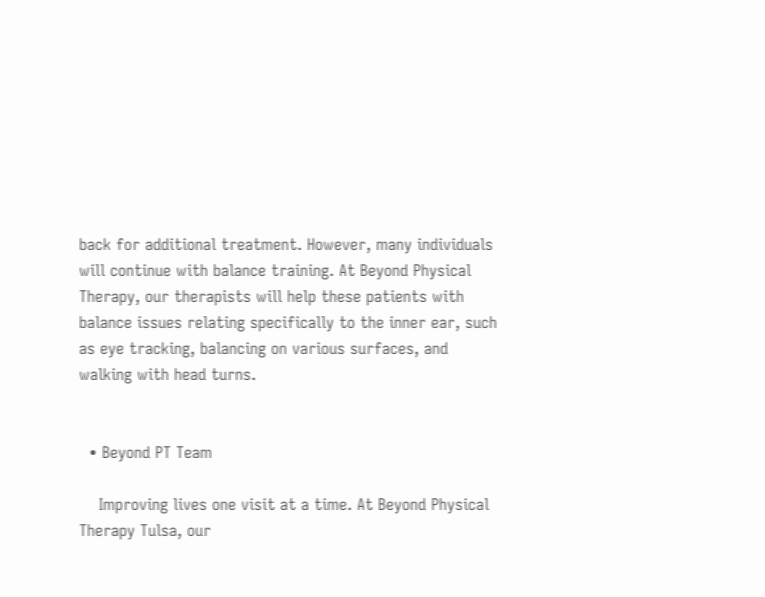back for additional treatment. However, many individuals will continue with balance training. At Beyond Physical Therapy, our therapists will help these patients with balance issues relating specifically to the inner ear, such as eye tracking, balancing on various surfaces, and walking with head turns.


  • Beyond PT Team

    Improving lives one visit at a time. At Beyond Physical Therapy Tulsa, our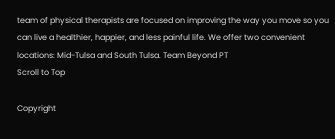team of physical therapists are focused on improving the way you move so you can live a healthier, happier, and less painful life. We offer two convenient locations: Mid-Tulsa and South Tulsa. Team Beyond PT
Scroll to Top

Copyright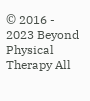© 2016 - 2023 Beyond Physical Therapy All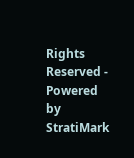Rights Reserved - Powered by StratiMark